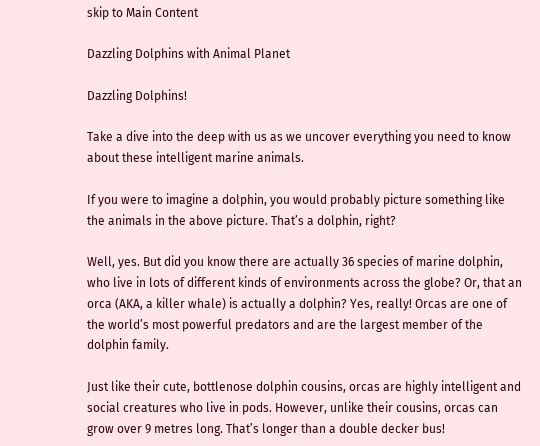skip to Main Content

Dazzling Dolphins with Animal Planet

Dazzling Dolphins!

Take a dive into the deep with us as we uncover everything you need to know about these intelligent marine animals.

If you were to imagine a dolphin, you would probably picture something like the animals in the above picture. That’s a dolphin, right?

Well, yes. But did you know there are actually 36 species of marine dolphin, who live in lots of different kinds of environments across the globe? Or, that an orca (AKA, a killer whale) is actually a dolphin? Yes, really! Orcas are one of the world’s most powerful predators and are the largest member of the dolphin family.

Just like their cute, bottlenose dolphin cousins, orcas are highly intelligent and social creatures who live in pods. However, unlike their cousins, orcas can grow over 9 metres long. That’s longer than a double decker bus!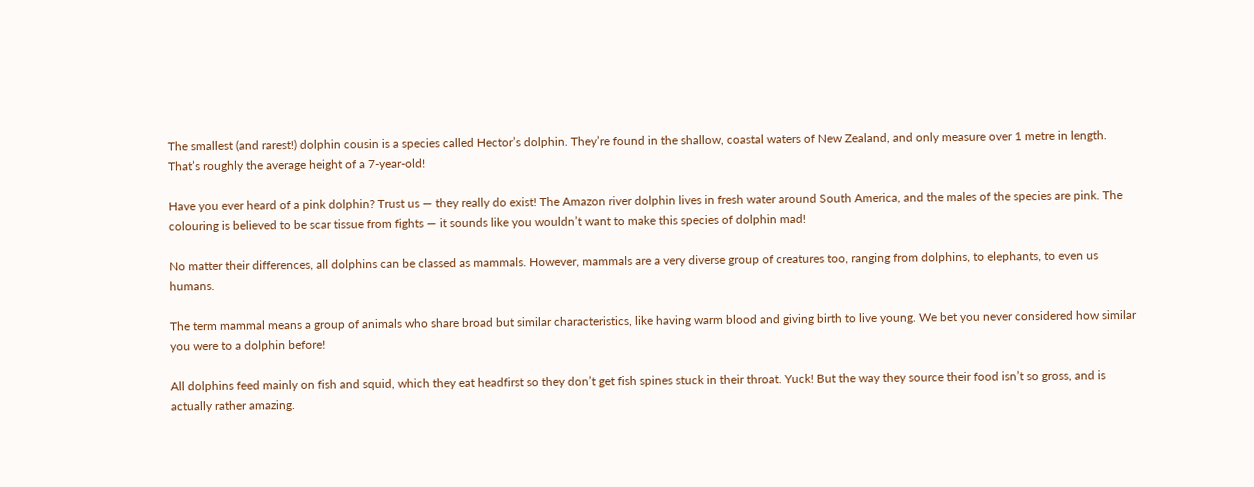The smallest (and rarest!) dolphin cousin is a species called Hector’s dolphin. They’re found in the shallow, coastal waters of New Zealand, and only measure over 1 metre in length. That’s roughly the average height of a 7-year-old!

Have you ever heard of a pink dolphin? Trust us — they really do exist! The Amazon river dolphin lives in fresh water around South America, and the males of the species are pink. The colouring is believed to be scar tissue from fights — it sounds like you wouldn’t want to make this species of dolphin mad!

No matter their differences, all dolphins can be classed as mammals. However, mammals are a very diverse group of creatures too, ranging from dolphins, to elephants, to even us humans.

The term mammal means a group of animals who share broad but similar characteristics, like having warm blood and giving birth to live young. We bet you never considered how similar you were to a dolphin before!

All dolphins feed mainly on fish and squid, which they eat headfirst so they don’t get fish spines stuck in their throat. Yuck! But the way they source their food isn’t so gross, and is actually rather amazing.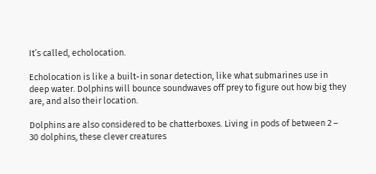It’s called, echolocation.

Echolocation is like a built-in sonar detection, like what submarines use in deep water. Dolphins will bounce soundwaves off prey to figure out how big they are, and also their location.

Dolphins are also considered to be chatterboxes. Living in pods of between 2 – 30 dolphins, these clever creatures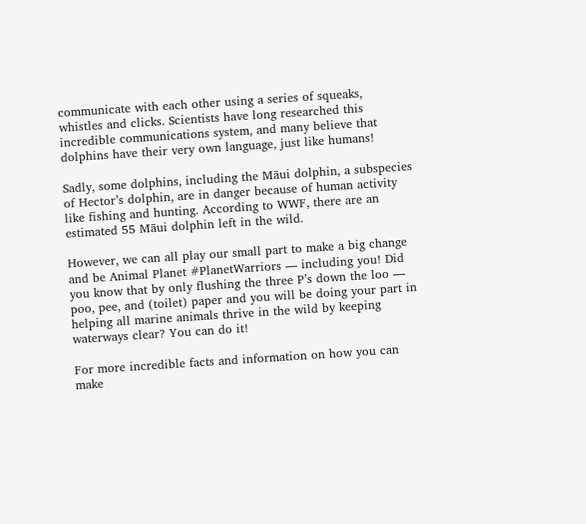communicate with each other using a series of squeaks, whistles and clicks. Scientists have long researched this incredible communications system, and many believe that dolphins have their very own language, just like humans!

Sadly, some dolphins, including the Māui dolphin, a subspecies of Hector’s dolphin, are in danger because of human activity like fishing and hunting. According to WWF, there are an estimated 55 Māui dolphin left in the wild.

However, we can all play our small part to make a big change and be Animal Planet #PlanetWarriors — including you! Did you know that by only flushing the three P’s down the loo — poo, pee, and (toilet) paper and you will be doing your part in helping all marine animals thrive in the wild by keeping waterways clear? You can do it!

For more incredible facts and information on how you can make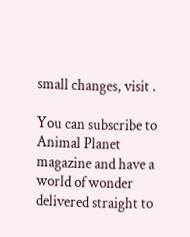small changes, visit .

You can subscribe to Animal Planet magazine and have a world of wonder delivered straight to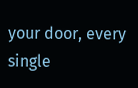your door, every single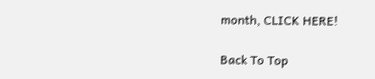month, CLICK HERE!

Back To Top